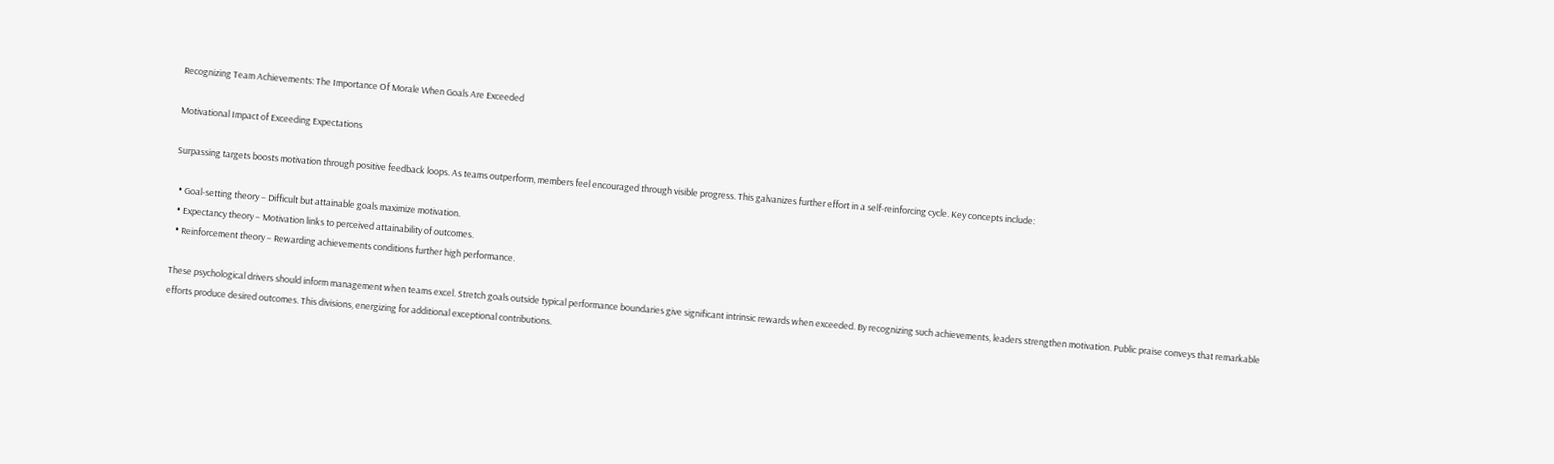Recognizing Team Achievements: The Importance Of Morale When Goals Are Exceeded

Motivational Impact of Exceeding Expectations

Surpassing targets boosts motivation through positive feedback loops. As teams outperform, members feel encouraged through visible progress. This galvanizes further effort in a self-reinforcing cycle. Key concepts include:

  • Goal-setting theory – Difficult but attainable goals maximize motivation.
  • Expectancy theory – Motivation links to perceived attainability of outcomes.
  • Reinforcement theory – Rewarding achievements conditions further high performance.

These psychological drivers should inform management when teams excel. Stretch goals outside typical performance boundaries give significant intrinsic rewards when exceeded. By recognizing such achievements, leaders strengthen motivation. Public praise conveys that remarkable efforts produce desired outcomes. This divisions, energizing for additional exceptional contributions.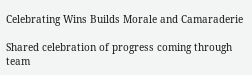Celebrating Wins Builds Morale and Camaraderie

Shared celebration of progress coming through team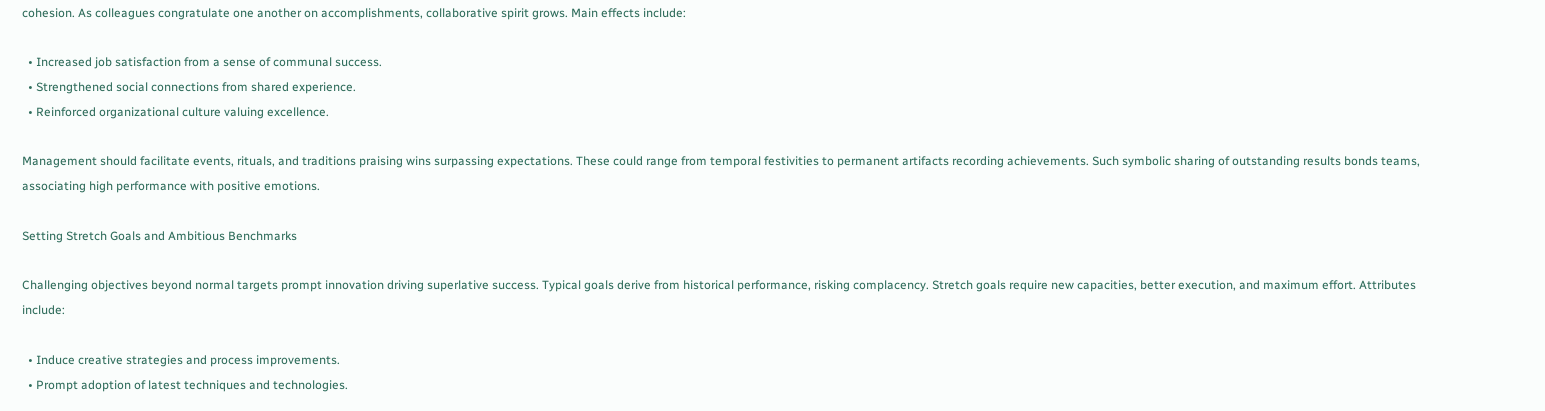cohesion. As colleagues congratulate one another on accomplishments, collaborative spirit grows. Main effects include:

  • Increased job satisfaction from a sense of communal success.
  • Strengthened social connections from shared experience.
  • Reinforced organizational culture valuing excellence.

Management should facilitate events, rituals, and traditions praising wins surpassing expectations. These could range from temporal festivities to permanent artifacts recording achievements. Such symbolic sharing of outstanding results bonds teams, associating high performance with positive emotions.

Setting Stretch Goals and Ambitious Benchmarks

Challenging objectives beyond normal targets prompt innovation driving superlative success. Typical goals derive from historical performance, risking complacency. Stretch goals require new capacities, better execution, and maximum effort. Attributes include:

  • Induce creative strategies and process improvements.
  • Prompt adoption of latest techniques and technologies.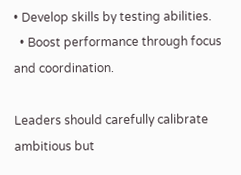• Develop skills by testing abilities.
  • Boost performance through focus and coordination.

Leaders should carefully calibrate ambitious but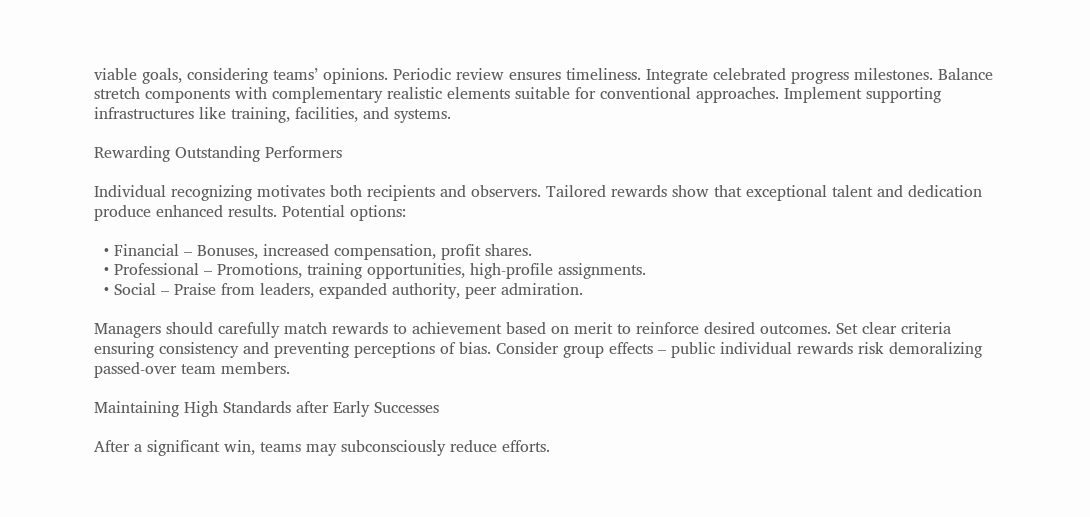viable goals, considering teams’ opinions. Periodic review ensures timeliness. Integrate celebrated progress milestones. Balance stretch components with complementary realistic elements suitable for conventional approaches. Implement supporting infrastructures like training, facilities, and systems.

Rewarding Outstanding Performers

Individual recognizing motivates both recipients and observers. Tailored rewards show that exceptional talent and dedication produce enhanced results. Potential options:

  • Financial – Bonuses, increased compensation, profit shares.
  • Professional – Promotions, training opportunities, high-profile assignments.
  • Social – Praise from leaders, expanded authority, peer admiration.

Managers should carefully match rewards to achievement based on merit to reinforce desired outcomes. Set clear criteria ensuring consistency and preventing perceptions of bias. Consider group effects – public individual rewards risk demoralizing passed-over team members.

Maintaining High Standards after Early Successes

After a significant win, teams may subconsciously reduce efforts.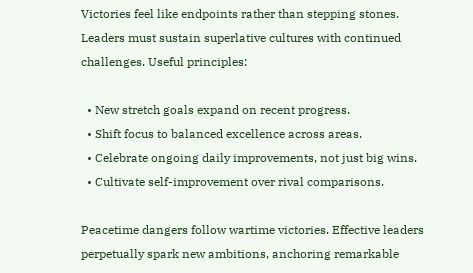Victories feel like endpoints rather than stepping stones. Leaders must sustain superlative cultures with continued challenges. Useful principles:

  • New stretch goals expand on recent progress.
  • Shift focus to balanced excellence across areas.
  • Celebrate ongoing daily improvements, not just big wins.
  • Cultivate self-improvement over rival comparisons.

Peacetime dangers follow wartime victories. Effective leaders perpetually spark new ambitions, anchoring remarkable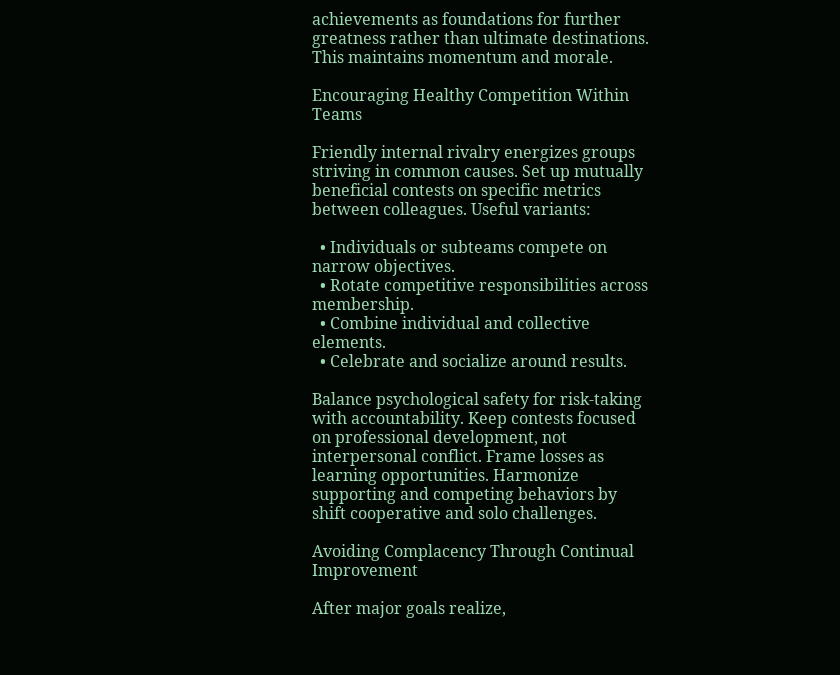achievements as foundations for further greatness rather than ultimate destinations. This maintains momentum and morale.

Encouraging Healthy Competition Within Teams

Friendly internal rivalry energizes groups striving in common causes. Set up mutually beneficial contests on specific metrics between colleagues. Useful variants:

  • Individuals or subteams compete on narrow objectives.
  • Rotate competitive responsibilities across membership.
  • Combine individual and collective elements.
  • Celebrate and socialize around results.

Balance psychological safety for risk-taking with accountability. Keep contests focused on professional development, not interpersonal conflict. Frame losses as learning opportunities. Harmonize supporting and competing behaviors by shift cooperative and solo challenges.

Avoiding Complacency Through Continual Improvement

After major goals realize,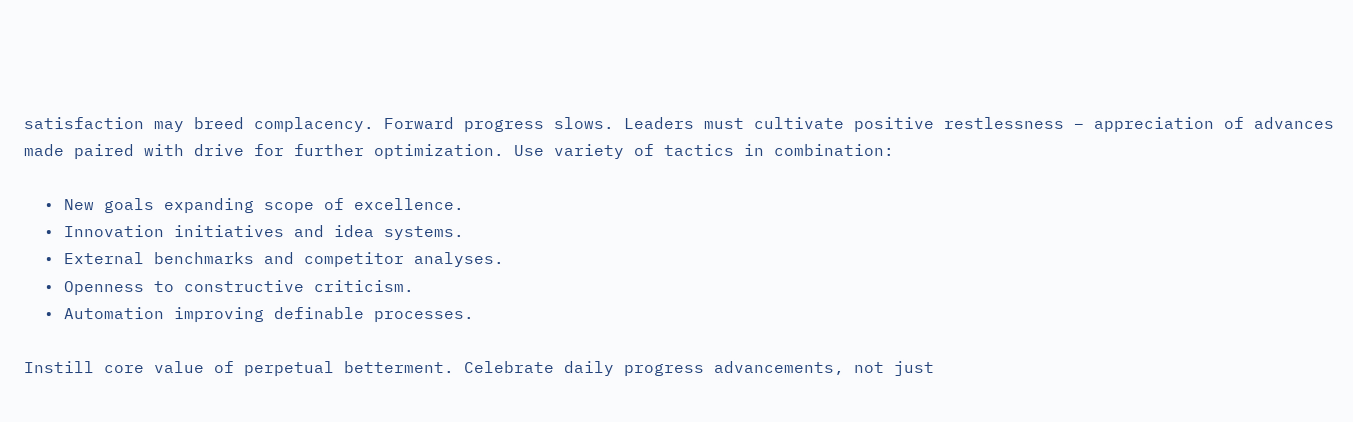satisfaction may breed complacency. Forward progress slows. Leaders must cultivate positive restlessness – appreciation of advances made paired with drive for further optimization. Use variety of tactics in combination:

  • New goals expanding scope of excellence.
  • Innovation initiatives and idea systems.
  • External benchmarks and competitor analyses.
  • Openness to constructive criticism.
  • Automation improving definable processes.

Instill core value of perpetual betterment. Celebrate daily progress advancements, not just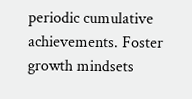periodic cumulative achievements. Foster growth mindsets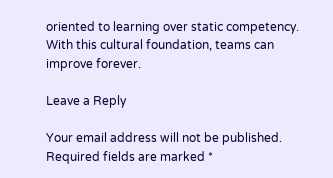oriented to learning over static competency. With this cultural foundation, teams can improve forever.

Leave a Reply

Your email address will not be published. Required fields are marked *